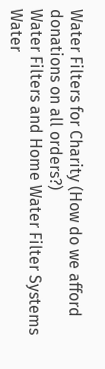Water Filters for Charity (How do we afford donations on all orders?)
Water Filters and Home Water Filter Systems Water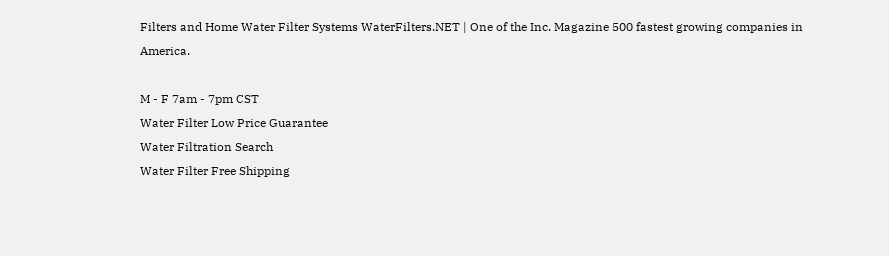Filters and Home Water Filter Systems WaterFilters.NET | One of the Inc. Magazine 500 fastest growing companies in America.

M - F 7am - 7pm CST
Water Filter Low Price Guarantee
Water Filtration Search
Water Filter Free Shipping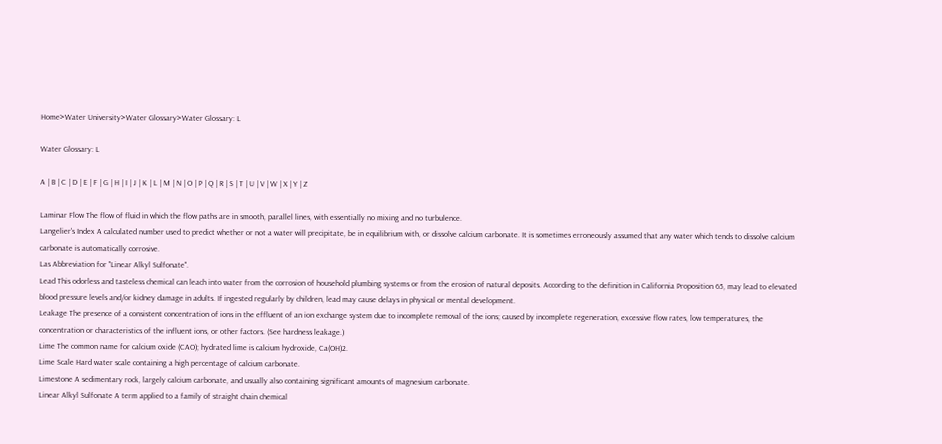Home>Water University>Water Glossary>Water Glossary: L

Water Glossary: L

A | B | C | D | E | F | G | H | I | J | K | L | M | N | O | P | Q | R | S | T | U | V | W | X | Y | Z

Laminar Flow The flow of fluid in which the flow paths are in smooth, parallel lines, with essentially no mixing and no turbulence.
Langelier's Index A calculated number used to predict whether or not a water will precipitate, be in equilibrium with, or dissolve calcium carbonate. It is sometimes erroneously assumed that any water which tends to dissolve calcium carbonate is automatically corrosive.
Las Abbreviation for "Linear Alkyl Sulfonate".
Lead This odorless and tasteless chemical can leach into water from the corrosion of household plumbing systems or from the erosion of natural deposits. According to the definition in California Proposition 65, may lead to elevated blood pressure levels and/or kidney damage in adults. If ingested regularly by children, lead may cause delays in physical or mental development.
Leakage The presence of a consistent concentration of ions in the effluent of an ion exchange system due to incomplete removal of the ions; caused by incomplete regeneration, excessive flow rates, low temperatures, the concentration or characteristics of the influent ions, or other factors. (See hardness leakage.)
Lime The common name for calcium oxide (CAO); hydrated lime is calcium hydroxide, Ca(OH)2.
Lime Scale Hard water scale containing a high percentage of calcium carbonate.
Limestone A sedimentary rock, largely calcium carbonate, and usually also containing significant amounts of magnesium carbonate.
Linear Alkyl Sulfonate A term applied to a family of straight chain chemical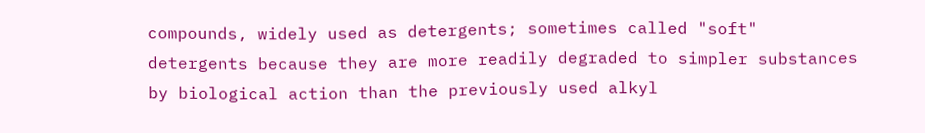compounds, widely used as detergents; sometimes called "soft" detergents because they are more readily degraded to simpler substances by biological action than the previously used alkyl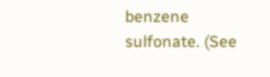benzene sulfonate. (See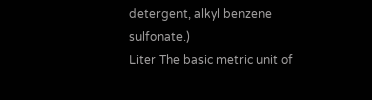detergent, alkyl benzene sulfonate.)
Liter The basic metric unit of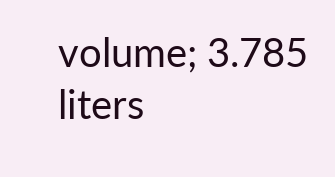volume; 3.785 liters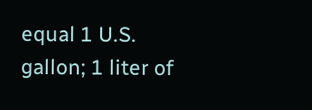equal 1 U.S. gallon; 1 liter of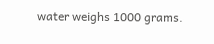water weighs 1000 grams.